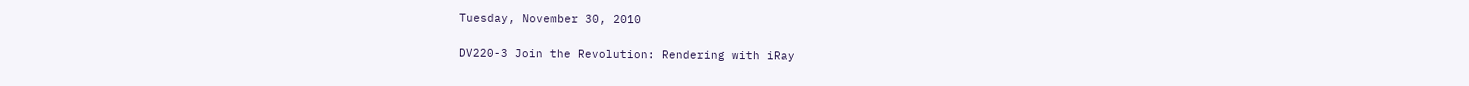Tuesday, November 30, 2010

DV220-3 Join the Revolution: Rendering with iRay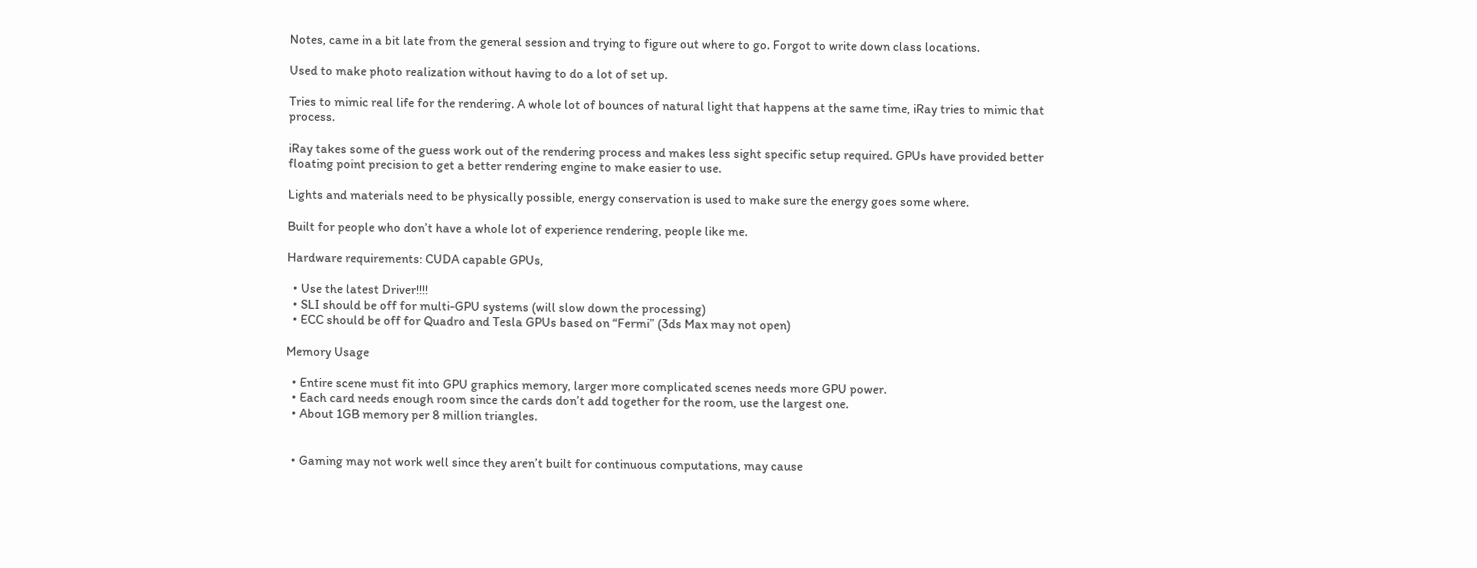Notes, came in a bit late from the general session and trying to figure out where to go. Forgot to write down class locations.

Used to make photo realization without having to do a lot of set up.

Tries to mimic real life for the rendering. A whole lot of bounces of natural light that happens at the same time, iRay tries to mimic that process.

iRay takes some of the guess work out of the rendering process and makes less sight specific setup required. GPUs have provided better floating point precision to get a better rendering engine to make easier to use.

Lights and materials need to be physically possible, energy conservation is used to make sure the energy goes some where.

Built for people who don’t have a whole lot of experience rendering, people like me.

Hardware requirements: CUDA capable GPUs,

  • Use the latest Driver!!!!
  • SLI should be off for multi-GPU systems (will slow down the processing)
  • ECC should be off for Quadro and Tesla GPUs based on “Fermi” (3ds Max may not open)

Memory Usage

  • Entire scene must fit into GPU graphics memory, larger more complicated scenes needs more GPU power.
  • Each card needs enough room since the cards don’t add together for the room, use the largest one.
  • About 1GB memory per 8 million triangles.


  • Gaming may not work well since they aren’t built for continuous computations, may cause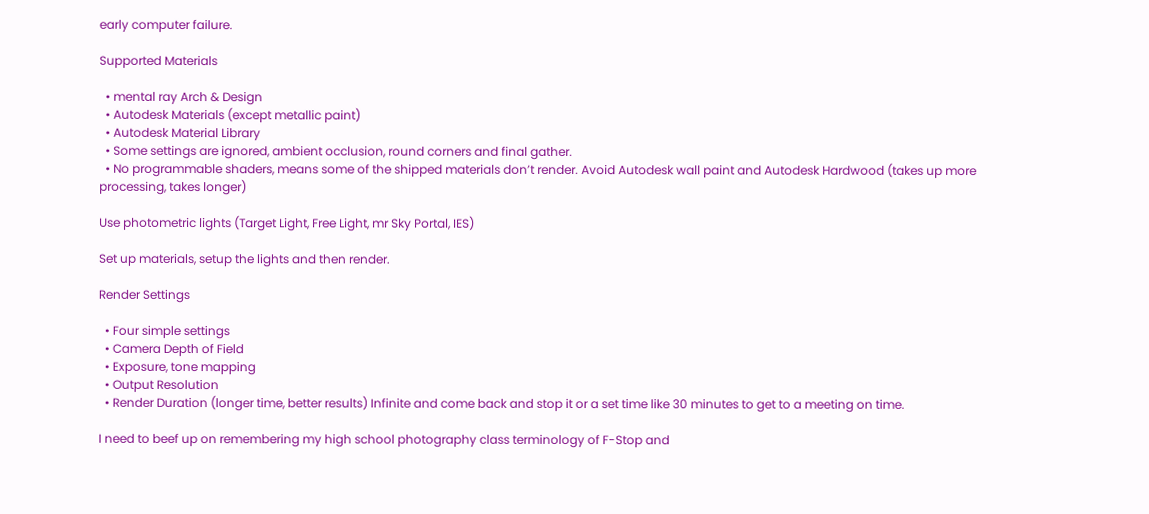early computer failure.

Supported Materials

  • mental ray Arch & Design
  • Autodesk Materials (except metallic paint)
  • Autodesk Material Library
  • Some settings are ignored, ambient occlusion, round corners and final gather.
  • No programmable shaders, means some of the shipped materials don’t render. Avoid Autodesk wall paint and Autodesk Hardwood (takes up more processing, takes longer)

Use photometric lights (Target Light, Free Light, mr Sky Portal, IES)

Set up materials, setup the lights and then render.

Render Settings

  • Four simple settings
  • Camera Depth of Field
  • Exposure, tone mapping
  • Output Resolution
  • Render Duration (longer time, better results) Infinite and come back and stop it or a set time like 30 minutes to get to a meeting on time.

I need to beef up on remembering my high school photography class terminology of F-Stop and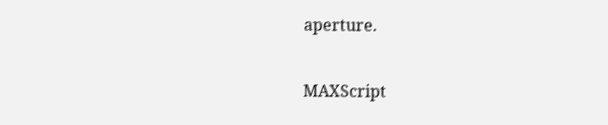aperture.

MAXScript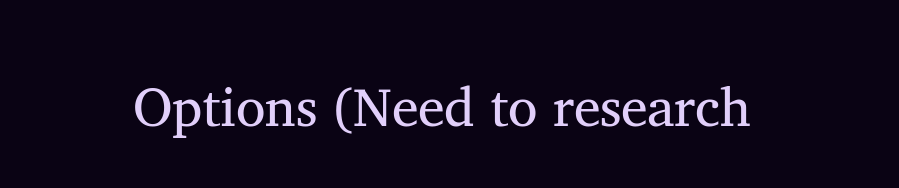Options (Need to research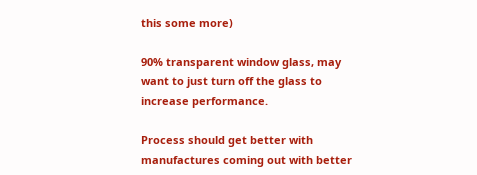this some more)

90% transparent window glass, may want to just turn off the glass to increase performance.

Process should get better with manufactures coming out with better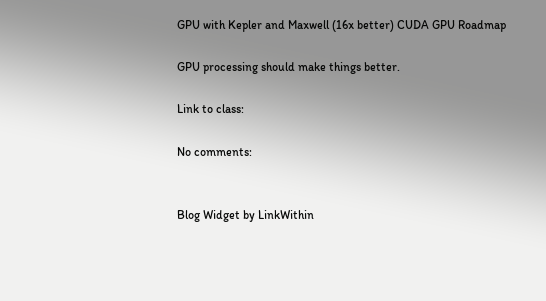GPU with Kepler and Maxwell (16x better) CUDA GPU Roadmap

GPU processing should make things better.

Link to class:

No comments:


Blog Widget by LinkWithin